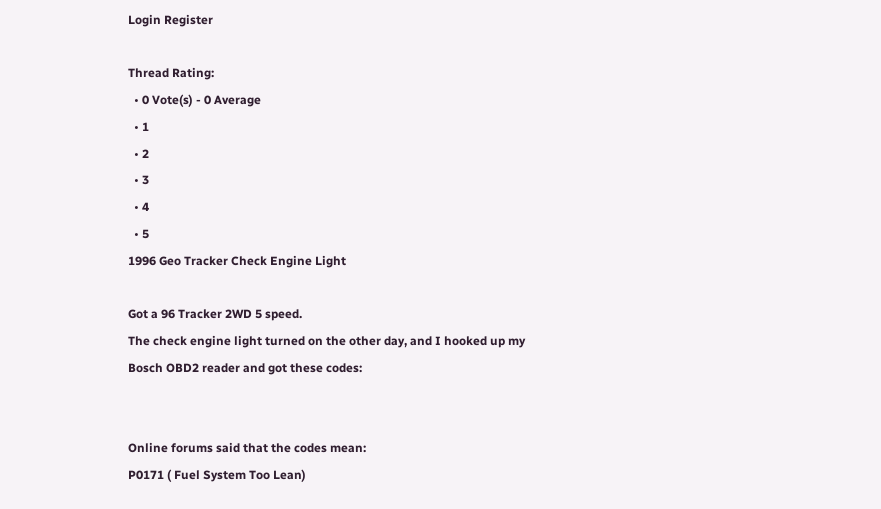Login Register

Thread Rating:
  • 0 Vote(s) - 0 Average
  • 1
  • 2
  • 3
  • 4
  • 5
1996 Geo Tracker Check Engine Light

Got a 96 Tracker 2WD 5 speed.
The check engine light turned on the other day, and I hooked up my Bosch OBD2 reader and got these codes:


Online forums said that the codes mean:
P0171 ( Fuel System Too Lean)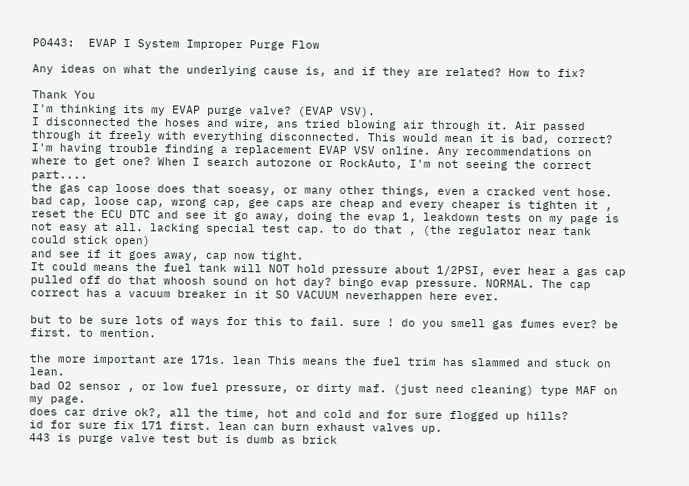P0443:  EVAP I System Improper Purge Flow

Any ideas on what the underlying cause is, and if they are related? How to fix?

Thank You
I'm thinking its my EVAP purge valve? (EVAP VSV).
I disconnected the hoses and wire, ans tried blowing air through it. Air passed through it freely with everything disconnected. This would mean it is bad, correct?
I'm having trouble finding a replacement EVAP VSV online. Any recommendations on where to get one? When I search autozone or RockAuto, I'm not seeing the correct part....
the gas cap loose does that soeasy, or many other things, even a cracked vent hose. bad cap, loose cap, wrong cap, gee caps are cheap and every cheaper is tighten it , reset the ECU DTC and see it go away, doing the evap 1, leakdown tests on my page is not easy at all. lacking special test cap. to do that , (the regulator near tank could stick open)
and see if it goes away, cap now tight.
It could means the fuel tank will NOT hold pressure about 1/2PSI, ever hear a gas cap pulled off do that whoosh sound on hot day? bingo evap pressure. NORMAL. The cap correct has a vacuum breaker in it SO VACUUM neverhappen here ever.

but to be sure lots of ways for this to fail. sure ! do you smell gas fumes ever? be first. to mention.

the more important are 171s. lean This means the fuel trim has slammed and stuck on lean.
bad O2 sensor , or low fuel pressure, or dirty maf. (just need cleaning) type MAF on my page.
does car drive ok?, all the time, hot and cold and for sure flogged up hills?
id for sure fix 171 first. lean can burn exhaust valves up.
443 is purge valve test but is dumb as brick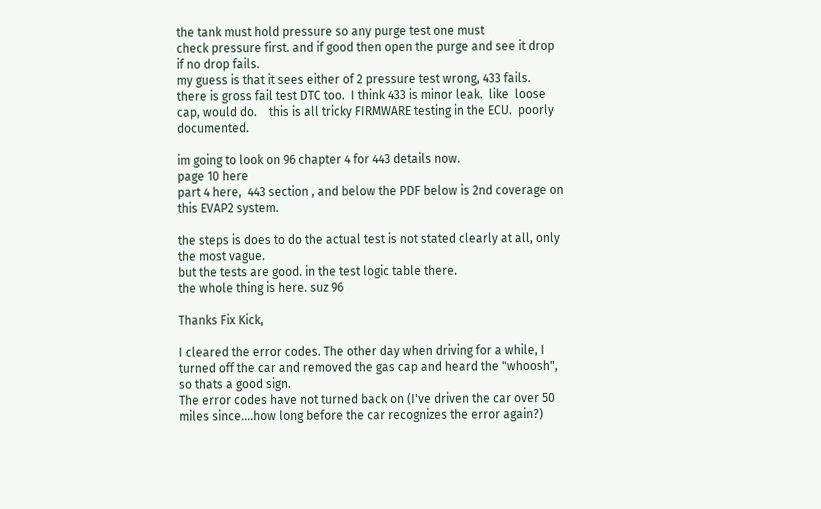the tank must hold pressure so any purge test one must
check pressure first. and if good then open the purge and see it drop
if no drop fails.
my guess is that it sees either of 2 pressure test wrong, 433 fails.
there is gross fail test DTC too.  I think 433 is minor leak.  like  loose cap, would do.    this is all tricky FIRMWARE testing in the ECU.  poorly documented.

im going to look on 96 chapter 4 for 443 details now.
page 10 here
part 4 here,  443 section , and below the PDF below is 2nd coverage on this EVAP2 system.

the steps is does to do the actual test is not stated clearly at all, only the most vague.
but the tests are good. in the test logic table there.
the whole thing is here. suz 96

Thanks Fix Kick,

I cleared the error codes. The other day when driving for a while, I turned off the car and removed the gas cap and heard the "whoosh", so thats a good sign.
The error codes have not turned back on (I've driven the car over 50 miles since....how long before the car recognizes the error again?)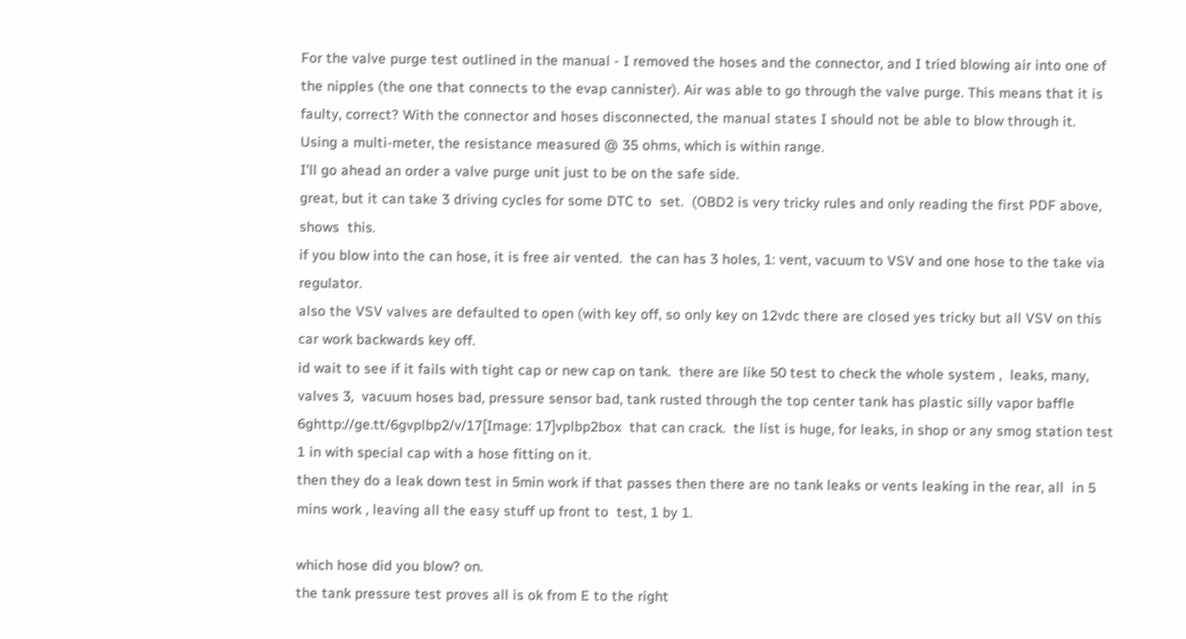For the valve purge test outlined in the manual - I removed the hoses and the connector, and I tried blowing air into one of the nipples (the one that connects to the evap cannister). Air was able to go through the valve purge. This means that it is faulty, correct? With the connector and hoses disconnected, the manual states I should not be able to blow through it.
Using a multi-meter, the resistance measured @ 35 ohms, which is within range.
I'll go ahead an order a valve purge unit just to be on the safe side.
great, but it can take 3 driving cycles for some DTC to  set.  (OBD2 is very tricky rules and only reading the first PDF above, shows  this.
if you blow into the can hose, it is free air vented.  the can has 3 holes, 1: vent, vacuum to VSV and one hose to the take via regulator.
also the VSV valves are defaulted to open (with key off, so only key on 12vdc there are closed yes tricky but all VSV on this car work backwards key off.
id wait to see if it fails with tight cap or new cap on tank.  there are like 50 test to check the whole system ,  leaks, many, valves 3,  vacuum hoses bad, pressure sensor bad, tank rusted through the top center tank has plastic silly vapor baffle 6ghttp://ge.tt/6gvplbp2/v/17[Image: 17]vplbp2box  that can crack.  the list is huge, for leaks, in shop or any smog station test 1 in with special cap with a hose fitting on it.
then they do a leak down test in 5min work if that passes then there are no tank leaks or vents leaking in the rear, all  in 5 mins work , leaving all the easy stuff up front to  test, 1 by 1.

which hose did you blow? on.
the tank pressure test proves all is ok from E to the right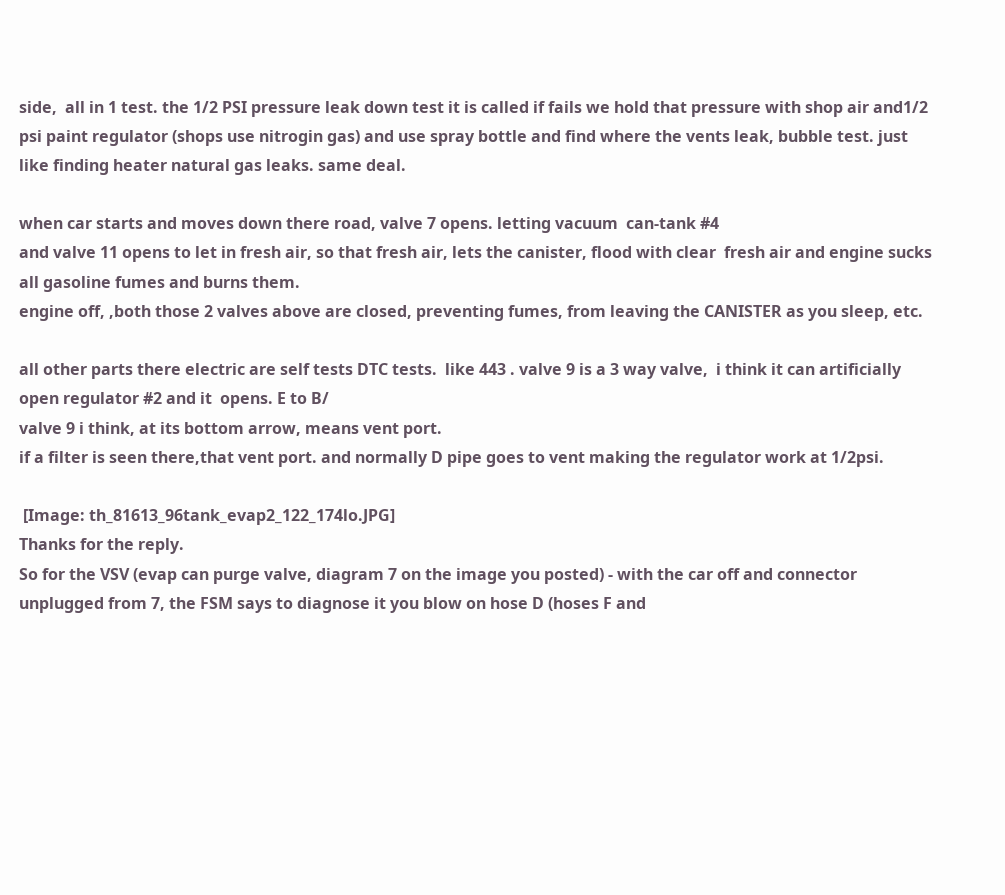side,  all in 1 test. the 1/2 PSI pressure leak down test it is called if fails we hold that pressure with shop air and1/2 psi paint regulator (shops use nitrogin gas) and use spray bottle and find where the vents leak, bubble test. just like finding heater natural gas leaks. same deal.

when car starts and moves down there road, valve 7 opens. letting vacuum  can-tank #4
and valve 11 opens to let in fresh air, so that fresh air, lets the canister, flood with clear  fresh air and engine sucks all gasoline fumes and burns them.
engine off, ,both those 2 valves above are closed, preventing fumes, from leaving the CANISTER as you sleep, etc.

all other parts there electric are self tests DTC tests.  like 443 . valve 9 is a 3 way valve,  i think it can artificially open regulator #2 and it  opens. E to B/
valve 9 i think, at its bottom arrow, means vent port.
if a filter is seen there,that vent port. and normally D pipe goes to vent making the regulator work at 1/2psi.

 [Image: th_81613_96tank_evap2_122_174lo.JPG]
Thanks for the reply.
So for the VSV (evap can purge valve, diagram 7 on the image you posted) - with the car off and connector unplugged from 7, the FSM says to diagnose it you blow on hose D (hoses F and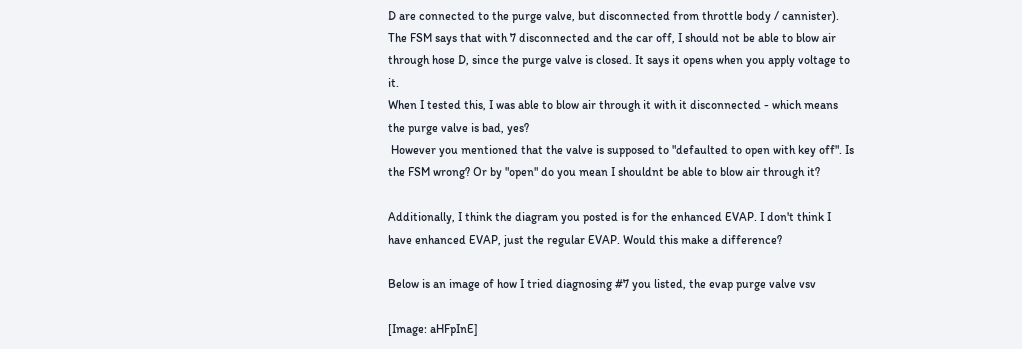D are connected to the purge valve, but disconnected from throttle body / cannister). The FSM says that with 7 disconnected and the car off, I should not be able to blow air through hose D, since the purge valve is closed. It says it opens when you apply voltage to it.
When I tested this, I was able to blow air through it with it disconnected - which means the purge valve is bad, yes?
 However you mentioned that the valve is supposed to "defaulted to open with key off". Is the FSM wrong? Or by "open" do you mean I shouldnt be able to blow air through it?

Additionally, I think the diagram you posted is for the enhanced EVAP. I don't think I have enhanced EVAP, just the regular EVAP. Would this make a difference?

Below is an image of how I tried diagnosing #7 you listed, the evap purge valve vsv

[Image: aHFpInE]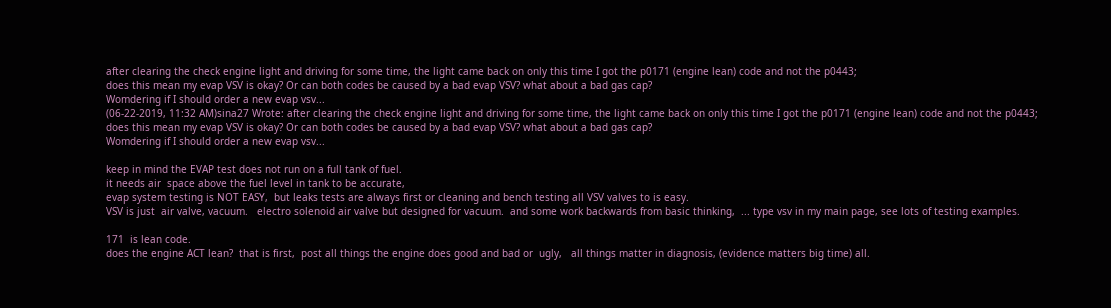after clearing the check engine light and driving for some time, the light came back on only this time I got the p0171 (engine lean) code and not the p0443;
does this mean my evap VSV is okay? Or can both codes be caused by a bad evap VSV? what about a bad gas cap?
Womdering if I should order a new evap vsv...
(06-22-2019, 11:32 AM)sina27 Wrote: after clearing the check engine light and driving for some time, the light came back on only this time I got the p0171 (engine lean) code and not the p0443;
does this mean my evap VSV is okay? Or can both codes be caused by a bad evap VSV? what about a bad gas cap?
Womdering if I should order a new evap vsv...

keep in mind the EVAP test does not run on a full tank of fuel.
it needs air  space above the fuel level in tank to be accurate,
evap system testing is NOT EASY,  but leaks tests are always first or cleaning and bench testing all VSV valves to is easy.
VSV is just  air valve, vacuum.   electro solenoid air valve but designed for vacuum.  and some work backwards from basic thinking,  ... type vsv in my main page, see lots of testing examples.

171  is lean code.
does the engine ACT lean?  that is first,  post all things the engine does good and bad or  ugly,   all things matter in diagnosis, (evidence matters big time) all.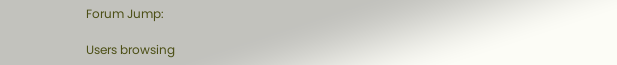Forum Jump:

Users browsing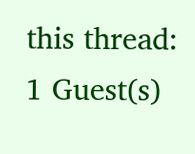this thread: 1 Guest(s)